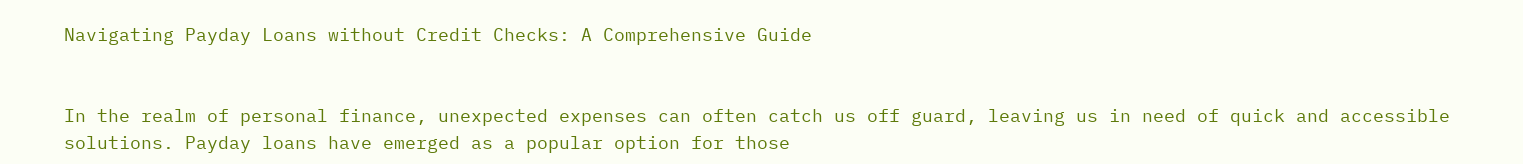Navigating Payday Loans without Credit Checks: A Comprehensive Guide


In the realm of personal finance, unexpected expenses can often catch us off guard, leaving us in need of quick and accessible solutions. Payday loans have emerged as a popular option for those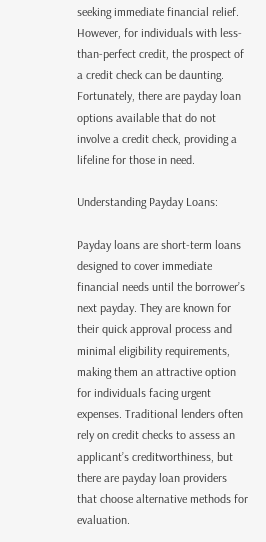seeking immediate financial relief. However, for individuals with less-than-perfect credit, the prospect of a credit check can be daunting. Fortunately, there are payday loan options available that do not involve a credit check, providing a lifeline for those in need.

Understanding Payday Loans:

Payday loans are short-term loans designed to cover immediate financial needs until the borrower’s next payday. They are known for their quick approval process and minimal eligibility requirements, making them an attractive option for individuals facing urgent expenses. Traditional lenders often rely on credit checks to assess an applicant’s creditworthiness, but there are payday loan providers that choose alternative methods for evaluation.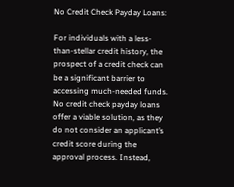No Credit Check Payday Loans:

For individuals with a less-than-stellar credit history, the prospect of a credit check can be a significant barrier to accessing much-needed funds. No credit check payday loans offer a viable solution, as they do not consider an applicant’s credit score during the approval process. Instead,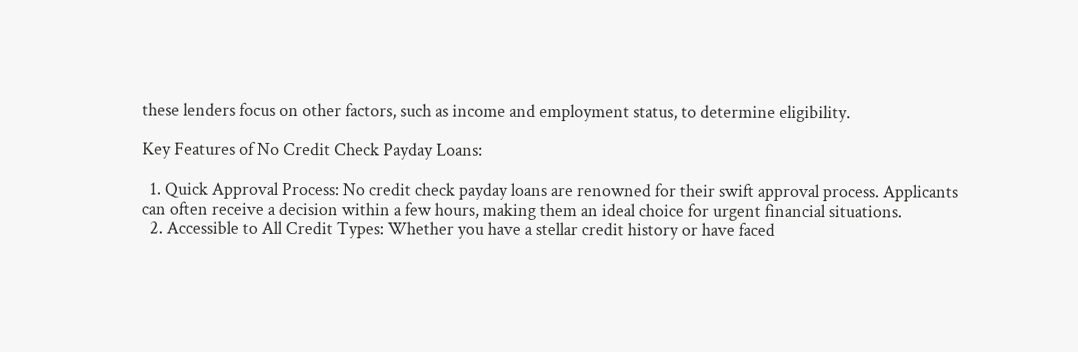these lenders focus on other factors, such as income and employment status, to determine eligibility.

Key Features of No Credit Check Payday Loans:

  1. Quick Approval Process: No credit check payday loans are renowned for their swift approval process. Applicants can often receive a decision within a few hours, making them an ideal choice for urgent financial situations.
  2. Accessible to All Credit Types: Whether you have a stellar credit history or have faced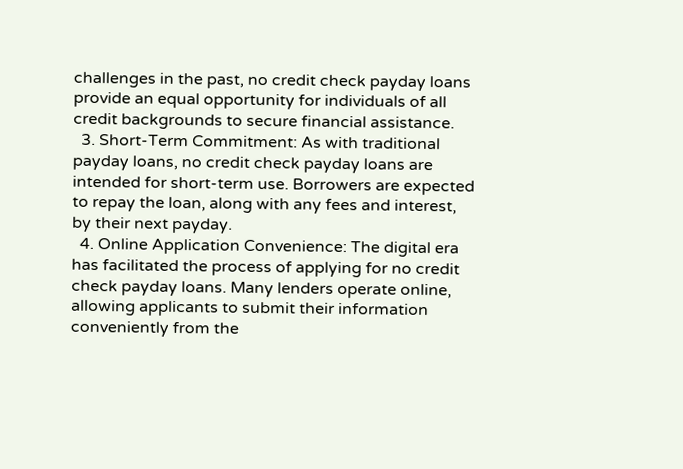challenges in the past, no credit check payday loans provide an equal opportunity for individuals of all credit backgrounds to secure financial assistance.
  3. Short-Term Commitment: As with traditional payday loans, no credit check payday loans are intended for short-term use. Borrowers are expected to repay the loan, along with any fees and interest, by their next payday.
  4. Online Application Convenience: The digital era has facilitated the process of applying for no credit check payday loans. Many lenders operate online, allowing applicants to submit their information conveniently from the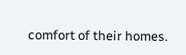comfort of their homes.